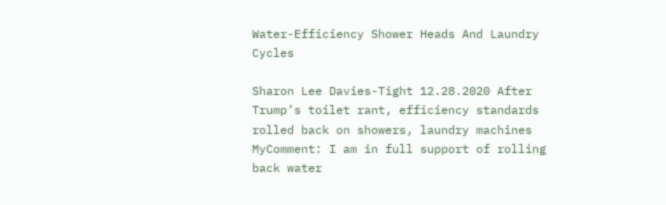Water-Efficiency Shower Heads And Laundry Cycles

Sharon Lee Davies-Tight 12.28.2020 After Trump’s toilet rant, efficiency standards rolled back on showers, laundry machines MyComment: I am in full support of rolling back water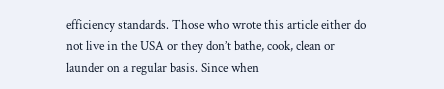efficiency standards. Those who wrote this article either do not live in the USA or they don’t bathe, cook, clean or launder on a regular basis. Since when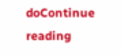doContinue reading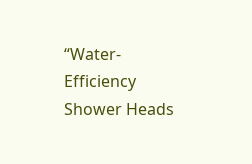“Water-Efficiency Shower Heads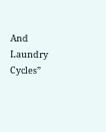And Laundry Cycles”